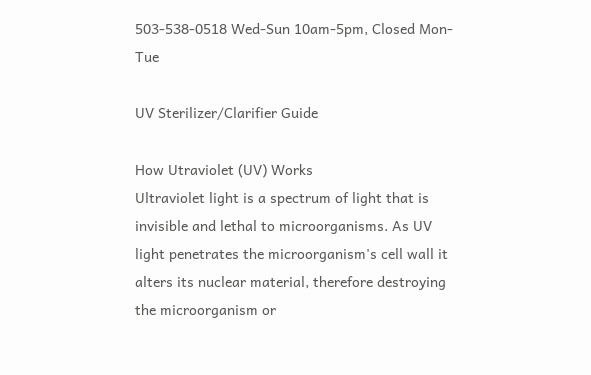503-538-0518 Wed-Sun 10am-5pm, Closed Mon-Tue

UV Sterilizer/Clarifier Guide

How Utraviolet (UV) Works
Ultraviolet light is a spectrum of light that is invisible and lethal to microorganisms. As UV light penetrates the microorganism's cell wall it alters its nuclear material, therefore destroying the microorganism or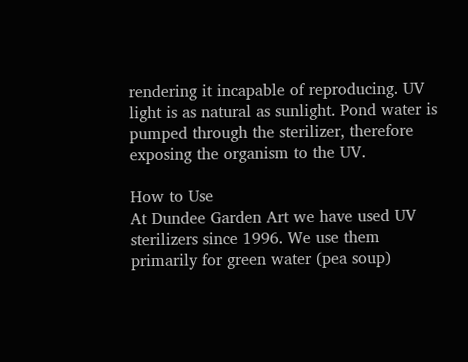rendering it incapable of reproducing. UV light is as natural as sunlight. Pond water is pumped through the sterilizer, therefore exposing the organism to the UV.

How to Use
At Dundee Garden Art we have used UV sterilizers since 1996. We use them primarily for green water (pea soup)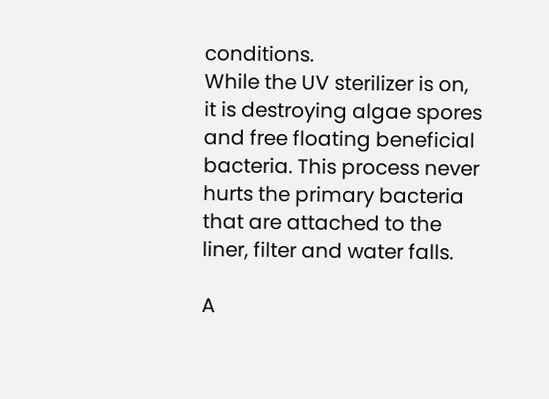conditions.
While the UV sterilizer is on, it is destroying algae spores and free floating beneficial bacteria. This process never hurts the primary bacteria that are attached to the liner, filter and water falls.

A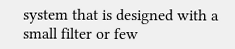system that is designed with a small filter or few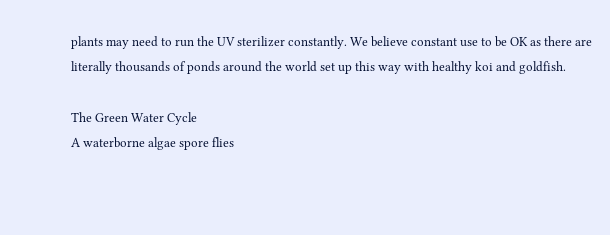plants may need to run the UV sterilizer constantly. We believe constant use to be OK as there are literally thousands of ponds around the world set up this way with healthy koi and goldfish.

The Green Water Cycle
A waterborne algae spore flies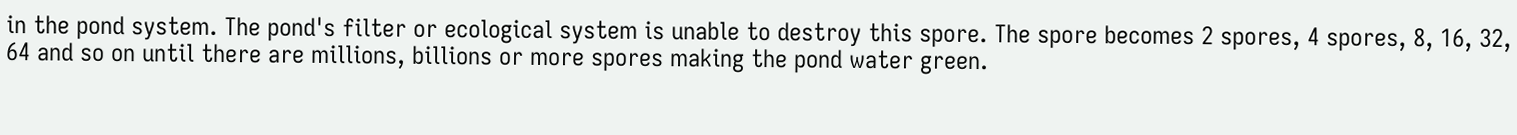in the pond system. The pond's filter or ecological system is unable to destroy this spore. The spore becomes 2 spores, 4 spores, 8, 16, 32, 64 and so on until there are millions, billions or more spores making the pond water green.